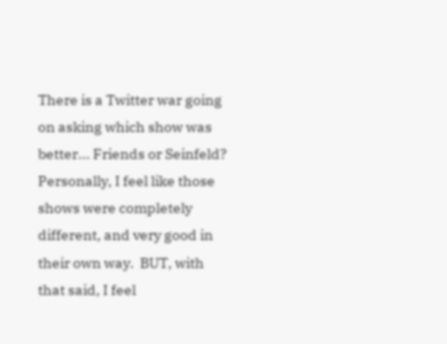There is a Twitter war going on asking which show was better... Friends or Seinfeld?  Personally, I feel like those shows were completely different, and very good in their own way.  BUT, with that said, I feel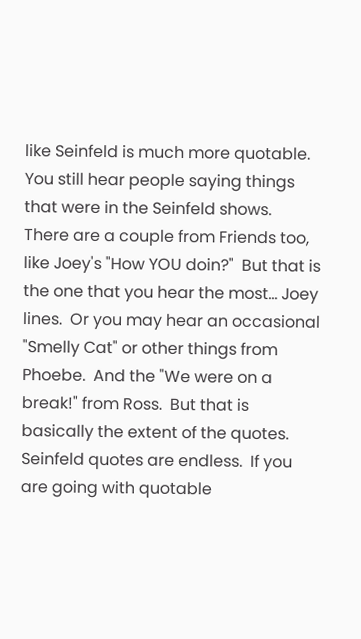like Seinfeld is much more quotable.  You still hear people saying things that were in the Seinfeld shows.  There are a couple from Friends too, like Joey's "How YOU doin?"  But that is the one that you hear the most... Joey lines.  Or you may hear an occasional "Smelly Cat" or other things from Phoebe.  And the "We were on a break!" from Ross.  But that is basically the extent of the quotes.  Seinfeld quotes are endless.  If you are going with quotable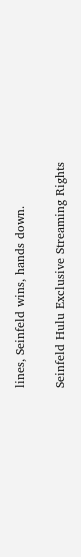lines, Seinfeld wins, hands down.

Seinfeld Hulu Exclusive Streaming Rights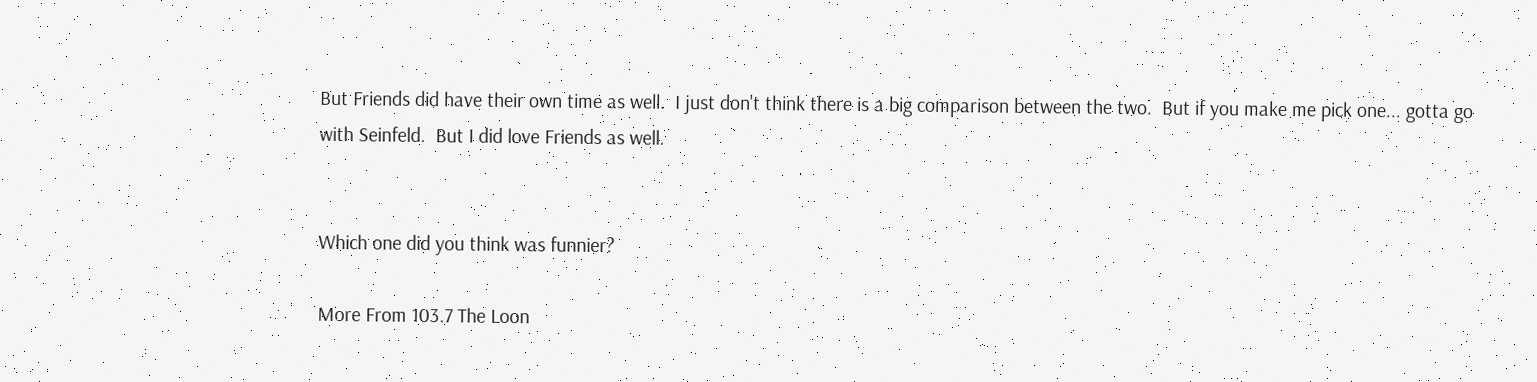But Friends did have their own time as well.  I just don't think there is a big comparison between the two.  But if you make me pick one... gotta go with Seinfeld.  But I did love Friends as well.


Which one did you think was funnier?

More From 103.7 The Loon